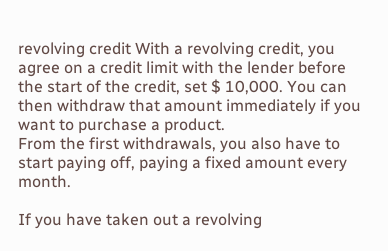revolving credit With a revolving credit, you agree on a credit limit with the lender before the start of the credit, set $ 10,000. You can then withdraw that amount immediately if you want to purchase a product.
From the first withdrawals, you also have to start paying off, paying a fixed amount every month.

If you have taken out a revolving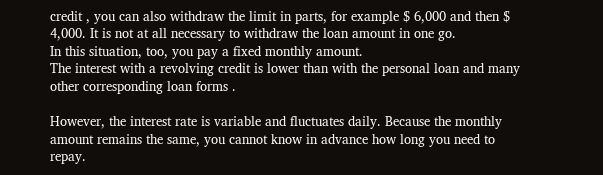credit , you can also withdraw the limit in parts, for example $ 6,000 and then $ 4,000. It is not at all necessary to withdraw the loan amount in one go.
In this situation, too, you pay a fixed monthly amount.
The interest with a revolving credit is lower than with the personal loan and many other corresponding loan forms .

However, the interest rate is variable and fluctuates daily. Because the monthly amount remains the same, you cannot know in advance how long you need to repay.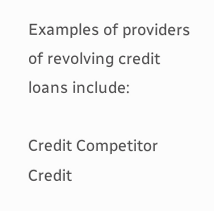Examples of providers of revolving credit loans include:

Credit Competitor
Credit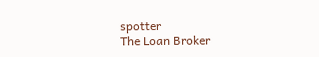spotter
The Loan Broker